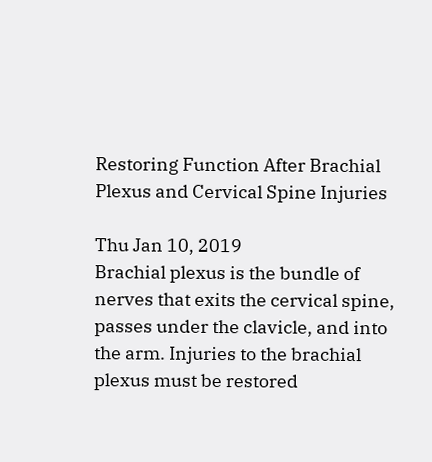Restoring Function After Brachial Plexus and Cervical Spine Injuries

Thu Jan 10, 2019
Brachial plexus is the bundle of nerves that exits the cervical spine, passes under the clavicle, and into the arm. Injuries to the brachial plexus must be restored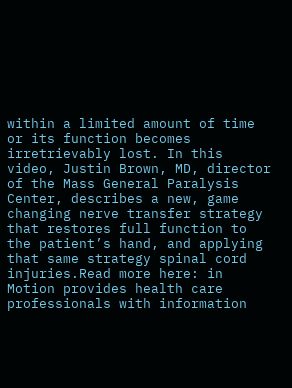within a limited amount of time or its function becomes irretrievably lost. In this video, Justin Brown, MD, director of the Mass General Paralysis Center, describes a new, game changing nerve transfer strategy that restores full function to the patient’s hand, and applying that same strategy spinal cord injuries.Read more here: in Motion provides health care professionals with information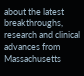about the latest breakthroughs, research and clinical advances from Massachusetts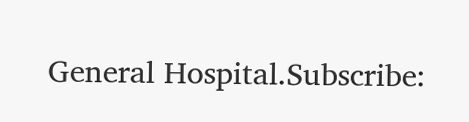General Hospital.Subscribe: